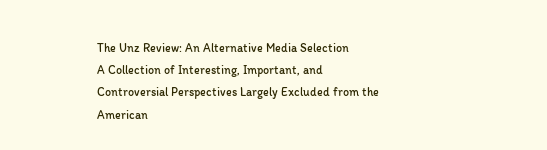The Unz Review: An Alternative Media Selection
A Collection of Interesting, Important, and Controversial Perspectives Largely Excluded from the American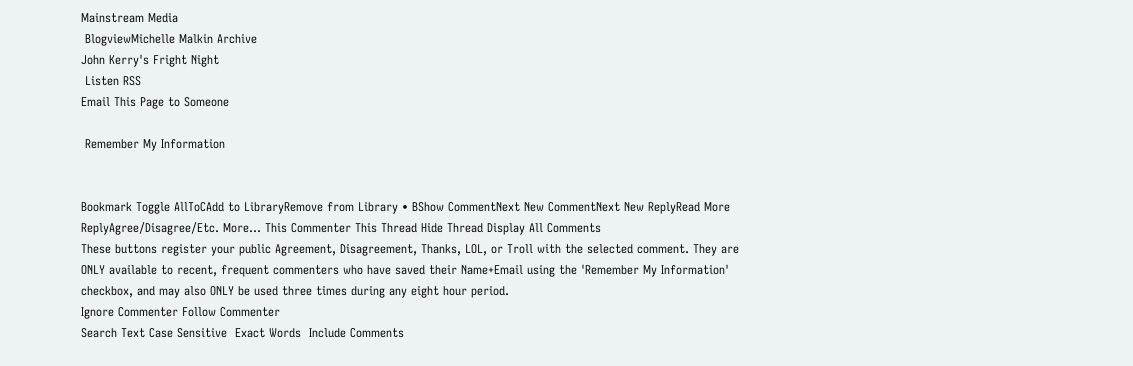Mainstream Media
 BlogviewMichelle Malkin Archive
John Kerry's Fright Night
 Listen RSS
Email This Page to Someone

 Remember My Information


Bookmark Toggle AllToCAdd to LibraryRemove from Library • BShow CommentNext New CommentNext New ReplyRead More
ReplyAgree/Disagree/Etc. More... This Commenter This Thread Hide Thread Display All Comments
These buttons register your public Agreement, Disagreement, Thanks, LOL, or Troll with the selected comment. They are ONLY available to recent, frequent commenters who have saved their Name+Email using the 'Remember My Information' checkbox, and may also ONLY be used three times during any eight hour period.
Ignore Commenter Follow Commenter
Search Text Case Sensitive  Exact Words  Include Comments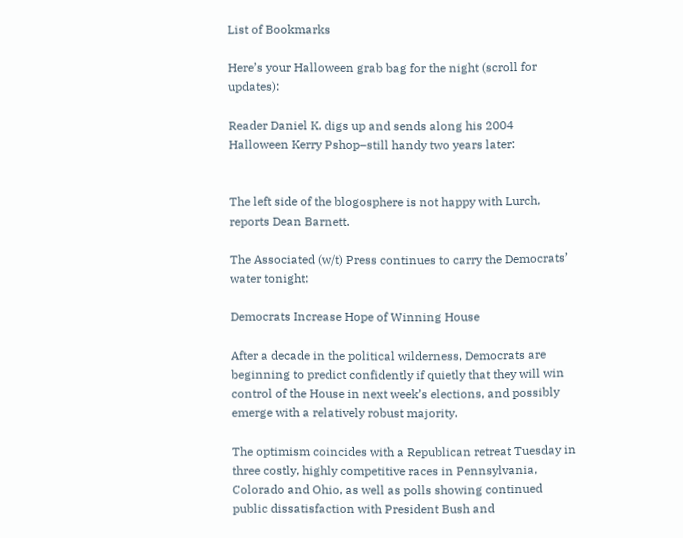List of Bookmarks

Here’s your Halloween grab bag for the night (scroll for updates):

Reader Daniel K. digs up and sends along his 2004 Halloween Kerry Pshop–still handy two years later:


The left side of the blogosphere is not happy with Lurch, reports Dean Barnett.

The Associated (w/t) Press continues to carry the Democrats’ water tonight:

Democrats Increase Hope of Winning House

After a decade in the political wilderness, Democrats are beginning to predict confidently if quietly that they will win control of the House in next week’s elections, and possibly emerge with a relatively robust majority.

The optimism coincides with a Republican retreat Tuesday in three costly, highly competitive races in Pennsylvania, Colorado and Ohio, as well as polls showing continued public dissatisfaction with President Bush and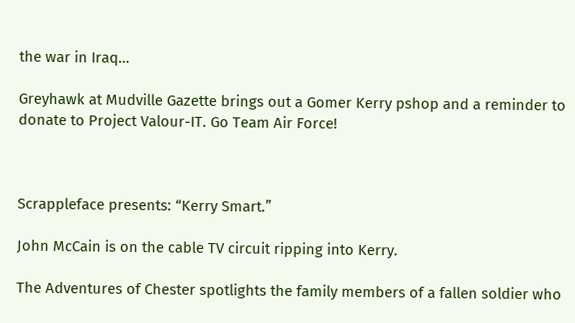the war in Iraq…

Greyhawk at Mudville Gazette brings out a Gomer Kerry pshop and a reminder to donate to Project Valour-IT. Go Team Air Force!



Scrappleface presents: “Kerry Smart.”

John McCain is on the cable TV circuit ripping into Kerry.

The Adventures of Chester spotlights the family members of a fallen soldier who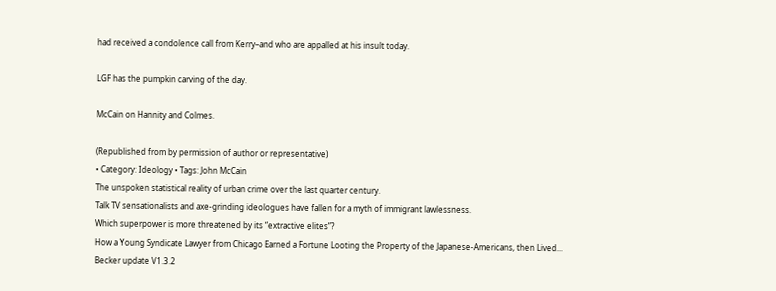had received a condolence call from Kerry–and who are appalled at his insult today.

LGF has the pumpkin carving of the day.

McCain on Hannity and Colmes.

(Republished from by permission of author or representative)
• Category: Ideology • Tags: John McCain
The unspoken statistical reality of urban crime over the last quarter century.
Talk TV sensationalists and axe-grinding ideologues have fallen for a myth of immigrant lawlessness.
Which superpower is more threatened by its “extractive elites”?
How a Young Syndicate Lawyer from Chicago Earned a Fortune Looting the Property of the Japanese-Americans, then Lived...
Becker update V1.3.2